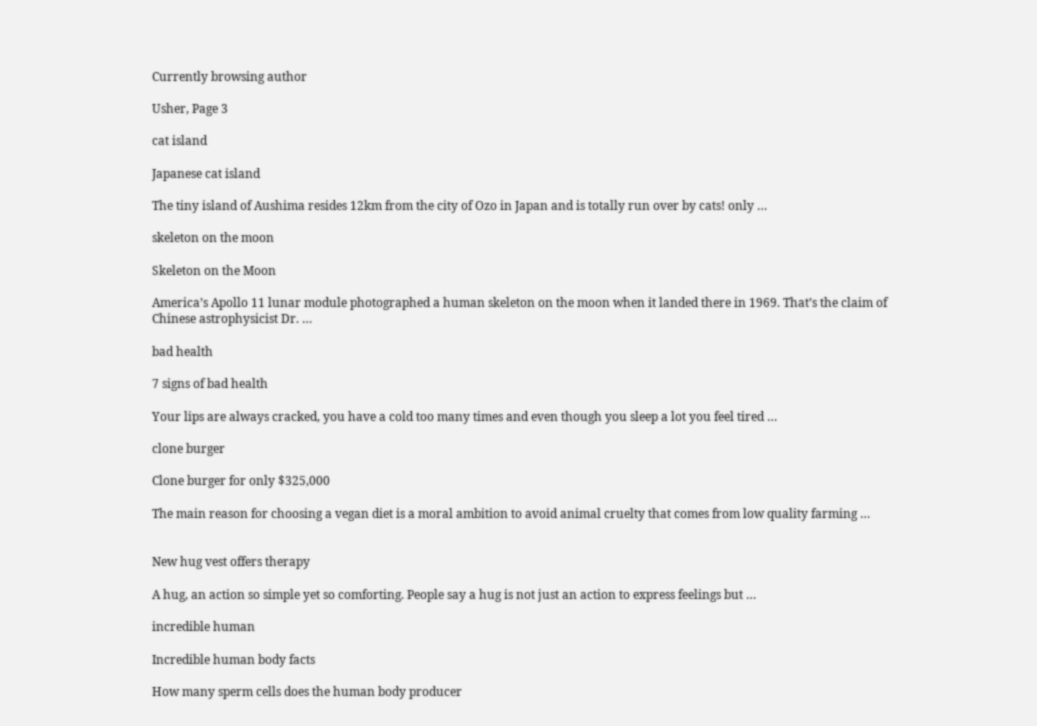Currently browsing author

Usher, Page 3

cat island

Japanese cat island

The tiny island of Aushima resides 12km from the city of Ozo in Japan and is totally run over by cats! only …

skeleton on the moon

Skeleton on the Moon

America’s Apollo 11 lunar module photographed a human skeleton on the moon when it landed there in 1969. That’s the claim of Chinese astrophysicist Dr. …

bad health

7 signs of bad health

Your lips are always cracked, you have a cold too many times and even though you sleep a lot you feel tired …

clone burger

Clone burger for only $325,000

The main reason for choosing a vegan diet is a moral ambition to avoid animal cruelty that comes from low quality farming …


New hug vest offers therapy

A hug, an action so simple yet so comforting. People say a hug is not just an action to express feelings but …

incredible human

Incredible human body facts

How many sperm cells does the human body producer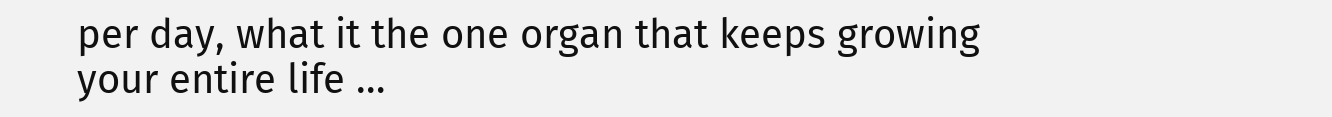per day, what it the one organ that keeps growing your entire life …